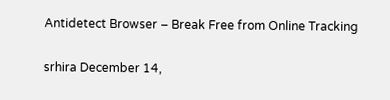Antidetect Browser – Break Free from Online Tracking

srhira December 14,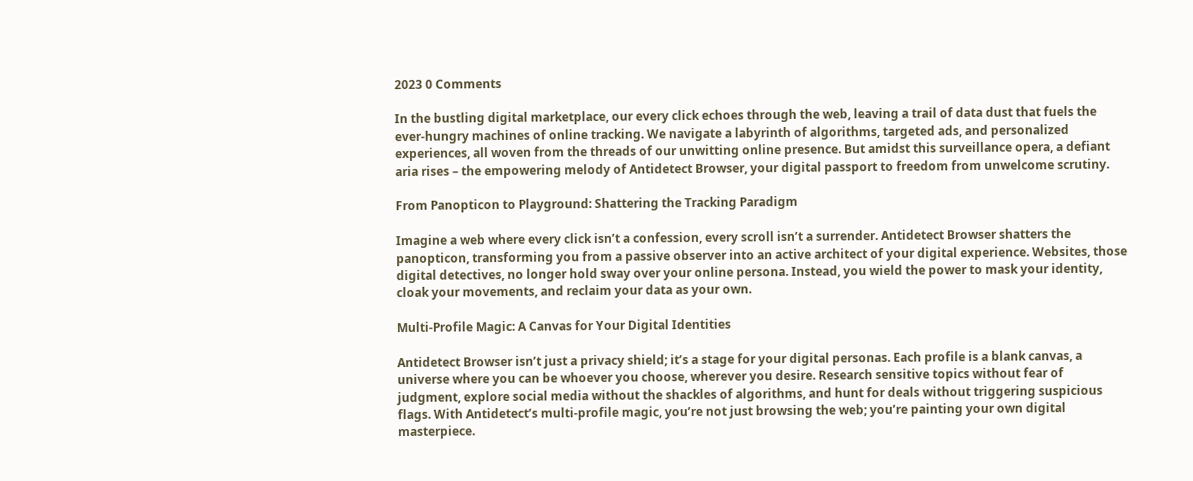2023 0 Comments

In the bustling digital marketplace, our every click echoes through the web, leaving a trail of data dust that fuels the ever-hungry machines of online tracking. We navigate a labyrinth of algorithms, targeted ads, and personalized experiences, all woven from the threads of our unwitting online presence. But amidst this surveillance opera, a defiant aria rises – the empowering melody of Antidetect Browser, your digital passport to freedom from unwelcome scrutiny.

From Panopticon to Playground: Shattering the Tracking Paradigm

Imagine a web where every click isn’t a confession, every scroll isn’t a surrender. Antidetect Browser shatters the panopticon, transforming you from a passive observer into an active architect of your digital experience. Websites, those digital detectives, no longer hold sway over your online persona. Instead, you wield the power to mask your identity, cloak your movements, and reclaim your data as your own.

Multi-Profile Magic: A Canvas for Your Digital Identities

Antidetect Browser isn’t just a privacy shield; it’s a stage for your digital personas. Each profile is a blank canvas, a universe where you can be whoever you choose, wherever you desire. Research sensitive topics without fear of judgment, explore social media without the shackles of algorithms, and hunt for deals without triggering suspicious flags. With Antidetect’s multi-profile magic, you’re not just browsing the web; you’re painting your own digital masterpiece.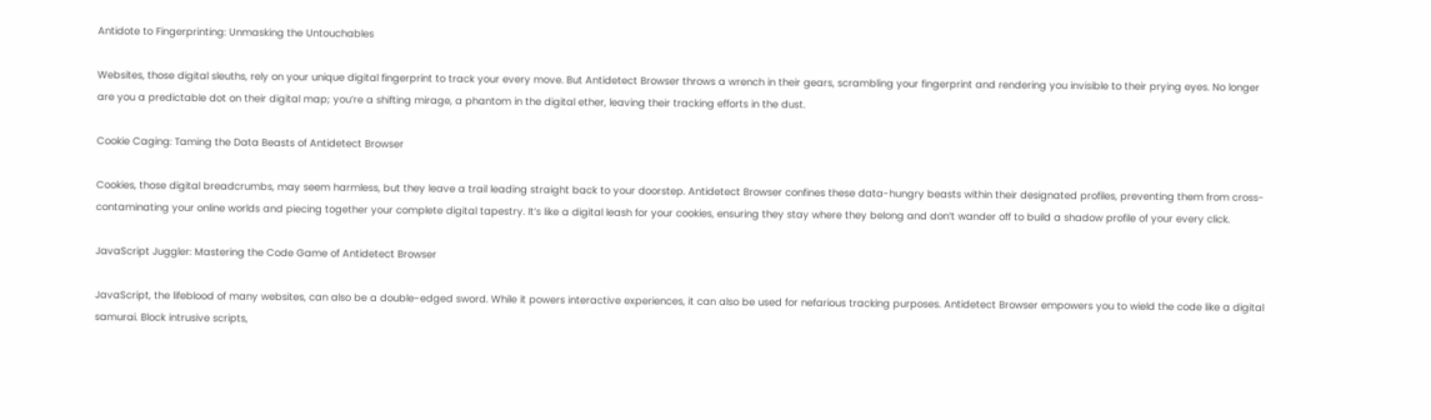Antidote to Fingerprinting: Unmasking the Untouchables

Websites, those digital sleuths, rely on your unique digital fingerprint to track your every move. But Antidetect Browser throws a wrench in their gears, scrambling your fingerprint and rendering you invisible to their prying eyes. No longer are you a predictable dot on their digital map; you’re a shifting mirage, a phantom in the digital ether, leaving their tracking efforts in the dust.

Cookie Caging: Taming the Data Beasts of Antidetect Browser

Cookies, those digital breadcrumbs, may seem harmless, but they leave a trail leading straight back to your doorstep. Antidetect Browser confines these data-hungry beasts within their designated profiles, preventing them from cross-contaminating your online worlds and piecing together your complete digital tapestry. It’s like a digital leash for your cookies, ensuring they stay where they belong and don’t wander off to build a shadow profile of your every click.

JavaScript Juggler: Mastering the Code Game of Antidetect Browser

JavaScript, the lifeblood of many websites, can also be a double-edged sword. While it powers interactive experiences, it can also be used for nefarious tracking purposes. Antidetect Browser empowers you to wield the code like a digital samurai. Block intrusive scripts,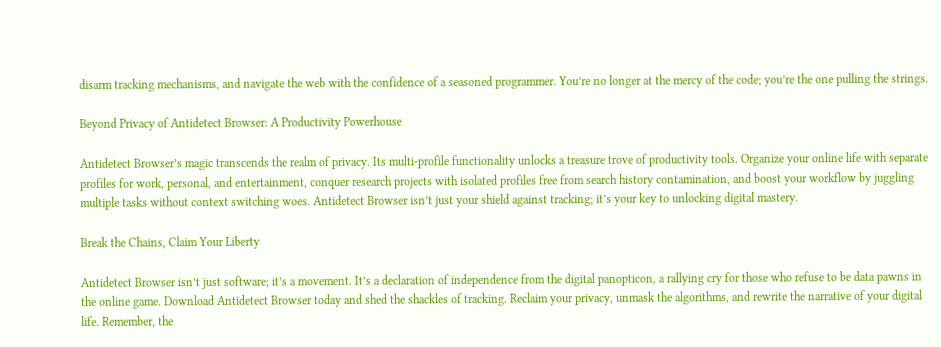disarm tracking mechanisms, and navigate the web with the confidence of a seasoned programmer. You’re no longer at the mercy of the code; you’re the one pulling the strings.

Beyond Privacy of Antidetect Browser: A Productivity Powerhouse

Antidetect Browser’s magic transcends the realm of privacy. Its multi-profile functionality unlocks a treasure trove of productivity tools. Organize your online life with separate profiles for work, personal, and entertainment, conquer research projects with isolated profiles free from search history contamination, and boost your workflow by juggling multiple tasks without context switching woes. Antidetect Browser isn’t just your shield against tracking; it’s your key to unlocking digital mastery.

Break the Chains, Claim Your Liberty

Antidetect Browser isn’t just software; it’s a movement. It’s a declaration of independence from the digital panopticon, a rallying cry for those who refuse to be data pawns in the online game. Download Antidetect Browser today and shed the shackles of tracking. Reclaim your privacy, unmask the algorithms, and rewrite the narrative of your digital life. Remember, the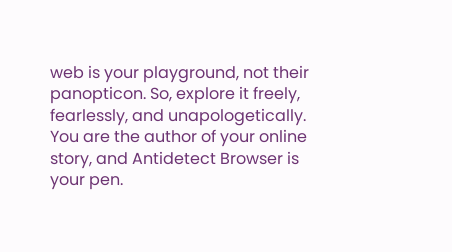web is your playground, not their panopticon. So, explore it freely, fearlessly, and unapologetically. You are the author of your online story, and Antidetect Browser is your pen.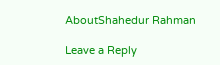AboutShahedur Rahman

Leave a Reply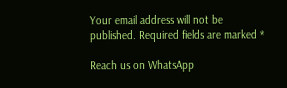Your email address will not be published. Required fields are marked *

Reach us on WhatsApp